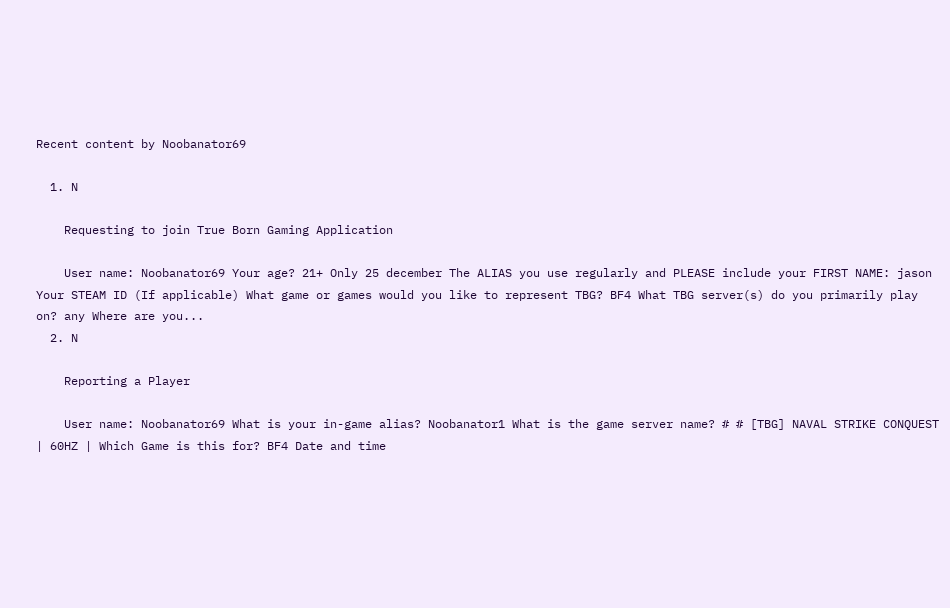Recent content by Noobanator69

  1. N

    Requesting to join True Born Gaming Application

    User name: Noobanator69 Your age? 21+ Only 25 december The ALIAS you use regularly and PLEASE include your FIRST NAME: jason Your STEAM ID (If applicable) What game or games would you like to represent TBG? BF4 What TBG server(s) do you primarily play on? any Where are you...
  2. N

    Reporting a Player

    User name: Noobanator69 What is your in-game alias? Noobanator1 What is the game server name? # # [TBG] NAVAL STRIKE CONQUEST | 60HZ | Which Game is this for? BF4 Date and time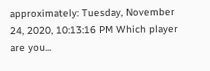approximately: Tuesday, November 24, 2020, 10:13:16 PM Which player are you...